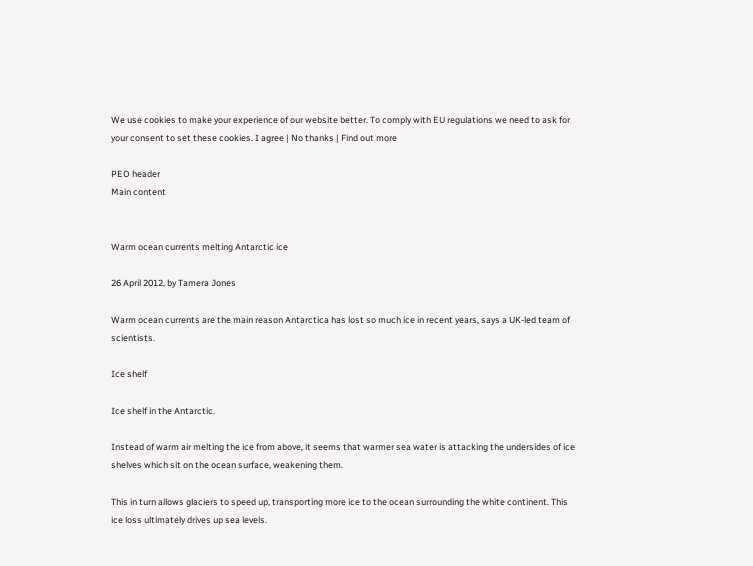We use cookies to make your experience of our website better. To comply with EU regulations we need to ask for your consent to set these cookies. I agree | No thanks | Find out more

PEO header
Main content


Warm ocean currents melting Antarctic ice

26 April 2012, by Tamera Jones

Warm ocean currents are the main reason Antarctica has lost so much ice in recent years, says a UK-led team of scientists.

Ice shelf

Ice shelf in the Antarctic.

Instead of warm air melting the ice from above, it seems that warmer sea water is attacking the undersides of ice shelves which sit on the ocean surface, weakening them.

This in turn allows glaciers to speed up, transporting more ice to the ocean surrounding the white continent. This ice loss ultimately drives up sea levels.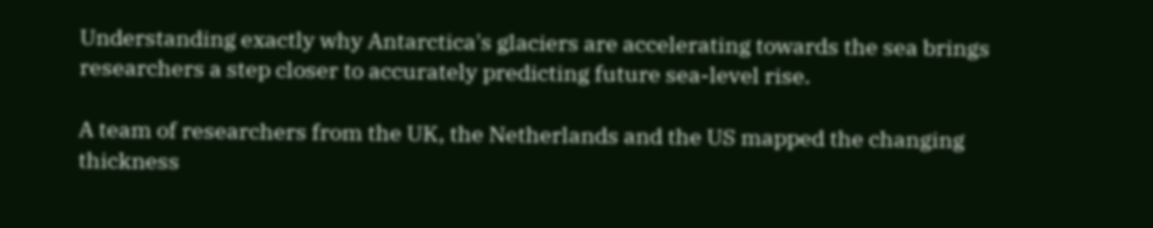Understanding exactly why Antarctica's glaciers are accelerating towards the sea brings researchers a step closer to accurately predicting future sea-level rise.

A team of researchers from the UK, the Netherlands and the US mapped the changing thickness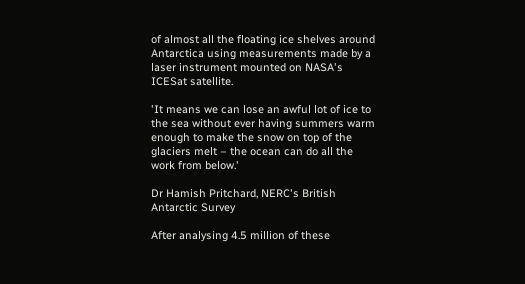of almost all the floating ice shelves around Antarctica using measurements made by a laser instrument mounted on NASA's ICESat satellite.

'It means we can lose an awful lot of ice to the sea without ever having summers warm enough to make the snow on top of the glaciers melt – the ocean can do all the work from below.'

Dr Hamish Pritchard, NERC's British Antarctic Survey

After analysing 4.5 million of these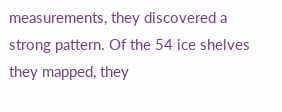measurements, they discovered a strong pattern. Of the 54 ice shelves they mapped, they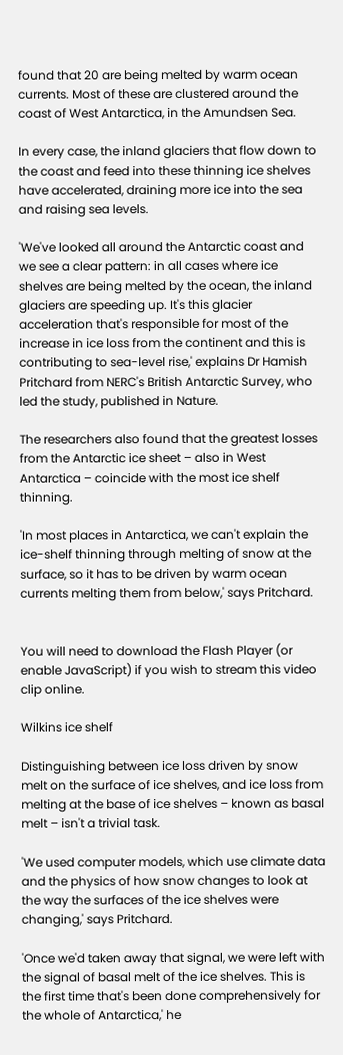found that 20 are being melted by warm ocean currents. Most of these are clustered around the coast of West Antarctica, in the Amundsen Sea.

In every case, the inland glaciers that flow down to the coast and feed into these thinning ice shelves have accelerated, draining more ice into the sea and raising sea levels.

'We've looked all around the Antarctic coast and we see a clear pattern: in all cases where ice shelves are being melted by the ocean, the inland glaciers are speeding up. It's this glacier acceleration that's responsible for most of the increase in ice loss from the continent and this is contributing to sea-level rise,' explains Dr Hamish Pritchard from NERC's British Antarctic Survey, who led the study, published in Nature.

The researchers also found that the greatest losses from the Antarctic ice sheet – also in West Antarctica – coincide with the most ice shelf thinning.

'In most places in Antarctica, we can't explain the ice-shelf thinning through melting of snow at the surface, so it has to be driven by warm ocean currents melting them from below,' says Pritchard.


You will need to download the Flash Player (or enable JavaScript) if you wish to stream this video clip online.

Wilkins ice shelf

Distinguishing between ice loss driven by snow melt on the surface of ice shelves, and ice loss from melting at the base of ice shelves – known as basal melt – isn't a trivial task.

'We used computer models, which use climate data and the physics of how snow changes to look at the way the surfaces of the ice shelves were changing,' says Pritchard.

'Once we'd taken away that signal, we were left with the signal of basal melt of the ice shelves. This is the first time that's been done comprehensively for the whole of Antarctica,' he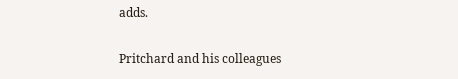adds.

Pritchard and his colleagues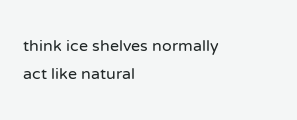think ice shelves normally act like natural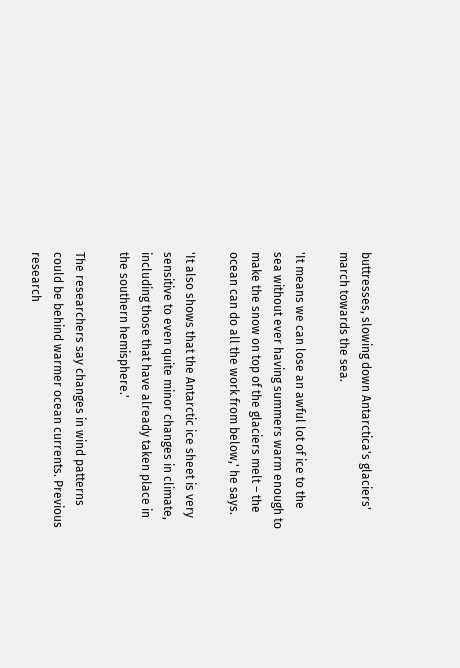buttresses, slowing down Antarctica's glaciers' march towards the sea.

'It means we can lose an awful lot of ice to the sea without ever having summers warm enough to make the snow on top of the glaciers melt – the ocean can do all the work from below,' he says.

'It also shows that the Antarctic ice sheet is very sensitive to even quite minor changes in climate, including those that have already taken place in the southern hemisphere.'

The researchers say changes in wind patterns could be behind warmer ocean currents. Previous research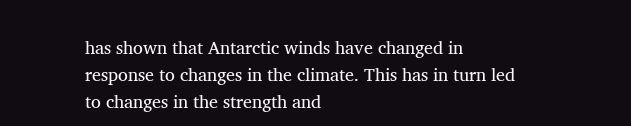has shown that Antarctic winds have changed in response to changes in the climate. This has in turn led to changes in the strength and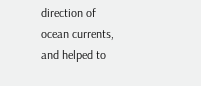direction of ocean currents, and helped to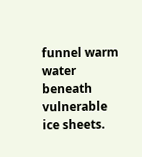funnel warm water beneath vulnerable ice sheets.